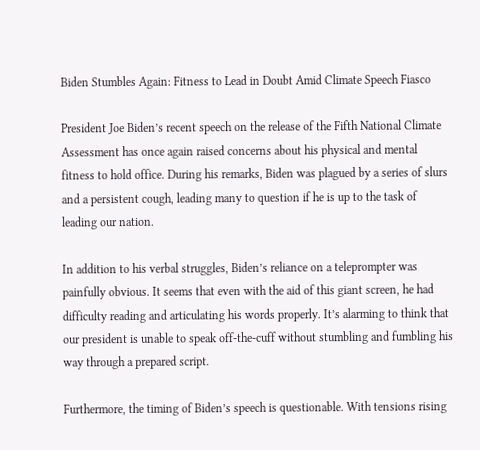Biden Stumbles Again: Fitness to Lead in Doubt Amid Climate Speech Fiasco

President Joe Biden’s recent speech on the release of the Fifth National Climate Assessment has once again raised concerns about his physical and mental fitness to hold office. During his remarks, Biden was plagued by a series of slurs and a persistent cough, leading many to question if he is up to the task of leading our nation.

In addition to his verbal struggles, Biden’s reliance on a teleprompter was painfully obvious. It seems that even with the aid of this giant screen, he had difficulty reading and articulating his words properly. It’s alarming to think that our president is unable to speak off-the-cuff without stumbling and fumbling his way through a prepared script.

Furthermore, the timing of Biden’s speech is questionable. With tensions rising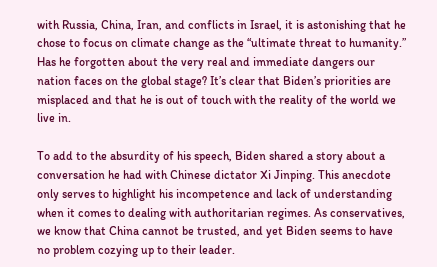with Russia, China, Iran, and conflicts in Israel, it is astonishing that he chose to focus on climate change as the “ultimate threat to humanity.” Has he forgotten about the very real and immediate dangers our nation faces on the global stage? It’s clear that Biden’s priorities are misplaced and that he is out of touch with the reality of the world we live in.

To add to the absurdity of his speech, Biden shared a story about a conversation he had with Chinese dictator Xi Jinping. This anecdote only serves to highlight his incompetence and lack of understanding when it comes to dealing with authoritarian regimes. As conservatives, we know that China cannot be trusted, and yet Biden seems to have no problem cozying up to their leader.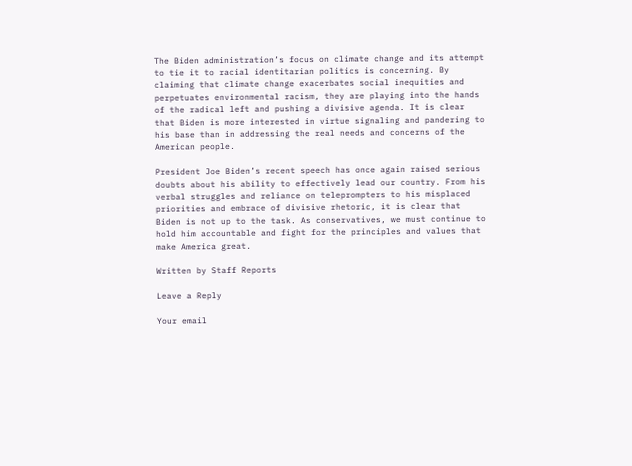The Biden administration’s focus on climate change and its attempt to tie it to racial identitarian politics is concerning. By claiming that climate change exacerbates social inequities and perpetuates environmental racism, they are playing into the hands of the radical left and pushing a divisive agenda. It is clear that Biden is more interested in virtue signaling and pandering to his base than in addressing the real needs and concerns of the American people.

President Joe Biden’s recent speech has once again raised serious doubts about his ability to effectively lead our country. From his verbal struggles and reliance on teleprompters to his misplaced priorities and embrace of divisive rhetoric, it is clear that Biden is not up to the task. As conservatives, we must continue to hold him accountable and fight for the principles and values that make America great.

Written by Staff Reports

Leave a Reply

Your email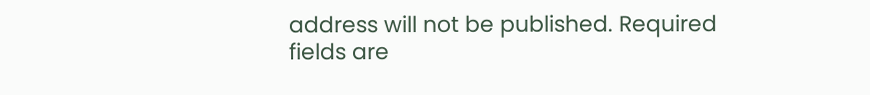address will not be published. Required fields are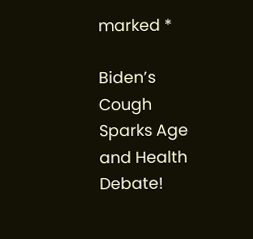marked *

Biden’s Cough Sparks Age and Health Debate!